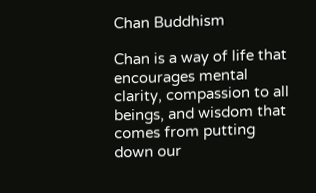Chan Buddhism

Chan is a way of life that encourages mental clarity, compassion to all beings, and wisdom that comes from putting down our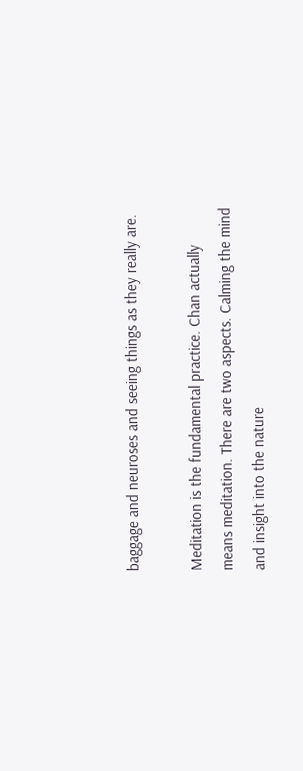baggage and neuroses and seeing things as they really are.

Meditation is the fundamental practice. Chan actually means meditation. There are two aspects. Calming the mind and insight into the nature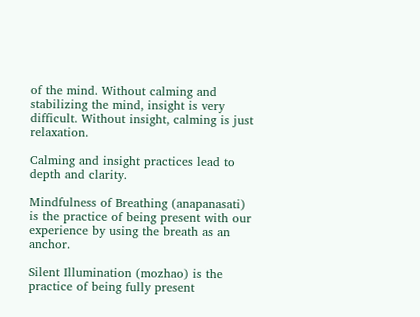of the mind. Without calming and stabilizing the mind, insight is very difficult. Without insight, calming is just relaxation.

Calming and insight practices lead to depth and clarity.

Mindfulness of Breathing (anapanasati) is the practice of being present with our experience by using the breath as an anchor.

Silent Illumination (mozhao) is the practice of being fully present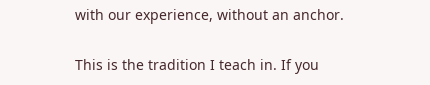with our experience, without an anchor.

This is the tradition I teach in. If you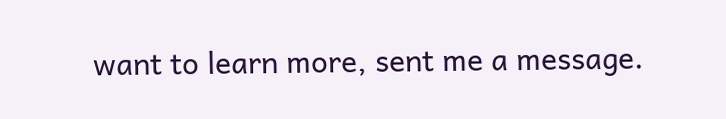want to learn more, sent me a message.